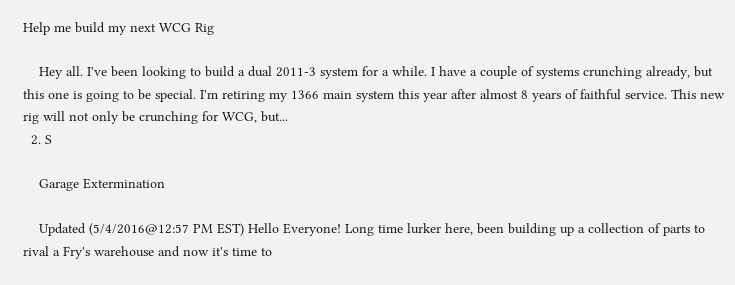Help me build my next WCG Rig

    Hey all. I've been looking to build a dual 2011-3 system for a while. I have a couple of systems crunching already, but this one is going to be special. I'm retiring my 1366 main system this year after almost 8 years of faithful service. This new rig will not only be crunching for WCG, but...
  2. S

    Garage Extermination

    Updated (5/4/2016@12:57 PM EST) Hello Everyone! Long time lurker here, been building up a collection of parts to rival a Fry's warehouse and now it's time to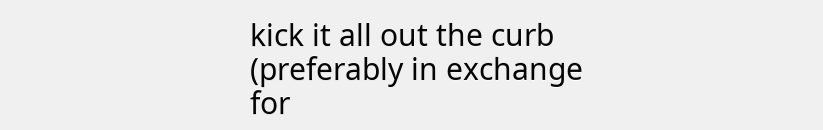kick it all out the curb (preferably in exchange for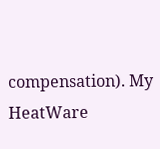compensation). My HeatWare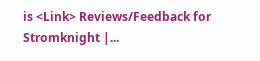is <Link> Reviews/Feedback for Stromknight |...